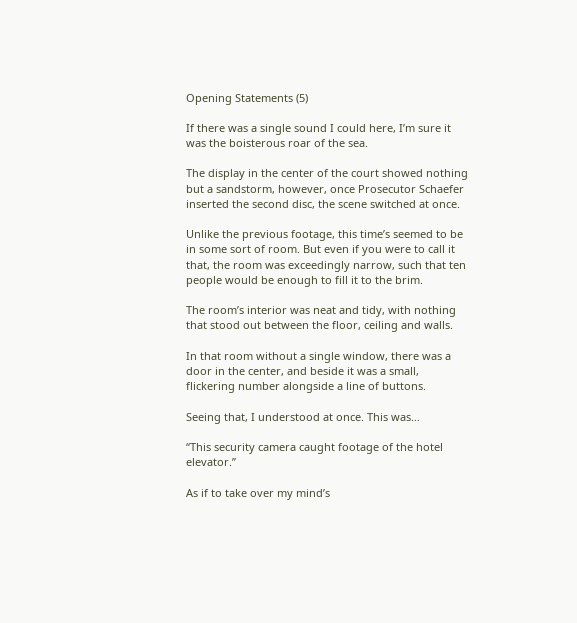Opening Statements (5)

If there was a single sound I could here, I’m sure it was the boisterous roar of the sea.

The display in the center of the court showed nothing but a sandstorm, however, once Prosecutor Schaefer inserted the second disc, the scene switched at once.

Unlike the previous footage, this time’s seemed to be in some sort of room. But even if you were to call it that, the room was exceedingly narrow, such that ten people would be enough to fill it to the brim.

The room’s interior was neat and tidy, with nothing that stood out between the floor, ceiling and walls.

In that room without a single window, there was a door in the center, and beside it was a small, flickering number alongside a line of buttons.

Seeing that, I understood at once. This was…

“This security camera caught footage of the hotel elevator.”

As if to take over my mind’s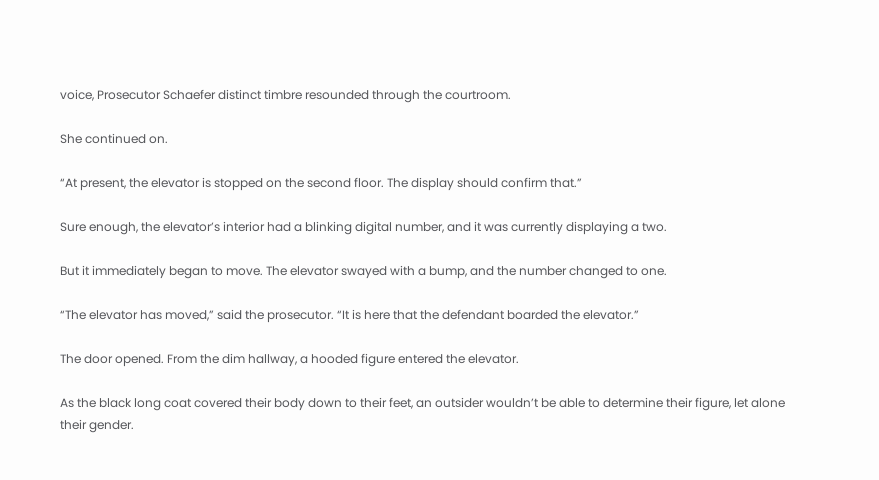voice, Prosecutor Schaefer distinct timbre resounded through the courtroom.

She continued on.

“At present, the elevator is stopped on the second floor. The display should confirm that.”

Sure enough, the elevator’s interior had a blinking digital number, and it was currently displaying a two.

But it immediately began to move. The elevator swayed with a bump, and the number changed to one.

“The elevator has moved,” said the prosecutor. “It is here that the defendant boarded the elevator.”

The door opened. From the dim hallway, a hooded figure entered the elevator.

As the black long coat covered their body down to their feet, an outsider wouldn’t be able to determine their figure, let alone their gender.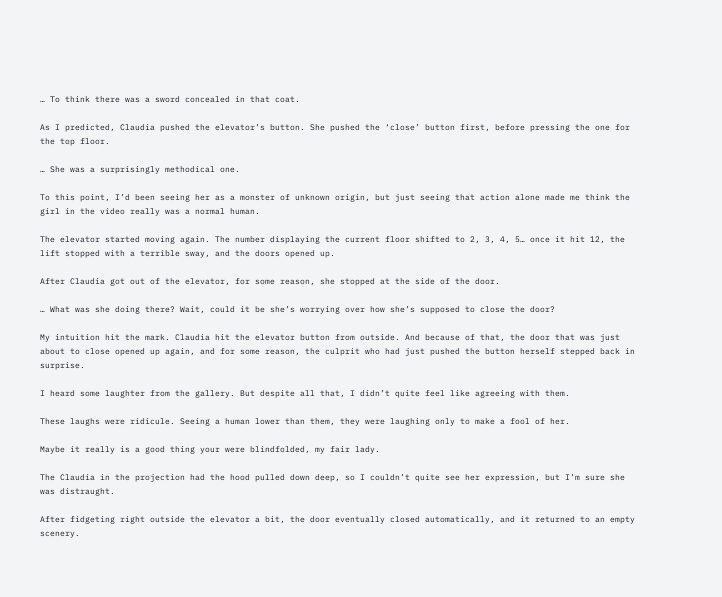… To think there was a sword concealed in that coat.

As I predicted, Claudia pushed the elevator’s button. She pushed the ‘close’ button first, before pressing the one for the top floor.

… She was a surprisingly methodical one.

To this point, I’d been seeing her as a monster of unknown origin, but just seeing that action alone made me think the girl in the video really was a normal human.

The elevator started moving again. The number displaying the current floor shifted to 2, 3, 4, 5… once it hit 12, the lift stopped with a terrible sway, and the doors opened up.

After Claudia got out of the elevator, for some reason, she stopped at the side of the door.

… What was she doing there? Wait, could it be she’s worrying over how she’s supposed to close the door?

My intuition hit the mark. Claudia hit the elevator button from outside. And because of that, the door that was just about to close opened up again, and for some reason, the culprit who had just pushed the button herself stepped back in surprise.

I heard some laughter from the gallery. But despite all that, I didn’t quite feel like agreeing with them.

These laughs were ridicule. Seeing a human lower than them, they were laughing only to make a fool of her.

Maybe it really is a good thing your were blindfolded, my fair lady.

The Claudia in the projection had the hood pulled down deep, so I couldn’t quite see her expression, but I’m sure she was distraught.

After fidgeting right outside the elevator a bit, the door eventually closed automatically, and it returned to an empty scenery.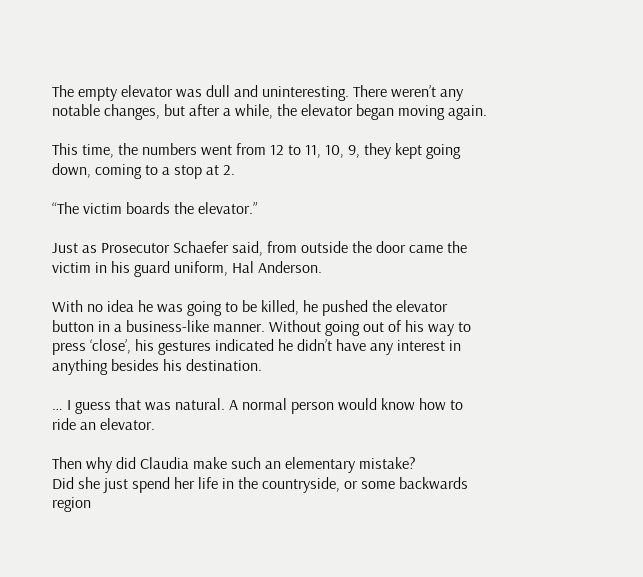The empty elevator was dull and uninteresting. There weren’t any notable changes, but after a while, the elevator began moving again.

This time, the numbers went from 12 to 11, 10, 9, they kept going down, coming to a stop at 2.

“The victim boards the elevator.”

Just as Prosecutor Schaefer said, from outside the door came the victim in his guard uniform, Hal Anderson.

With no idea he was going to be killed, he pushed the elevator button in a business-like manner. Without going out of his way to press ‘close’, his gestures indicated he didn’t have any interest in anything besides his destination.

… I guess that was natural. A normal person would know how to ride an elevator.

Then why did Claudia make such an elementary mistake?
Did she just spend her life in the countryside, or some backwards region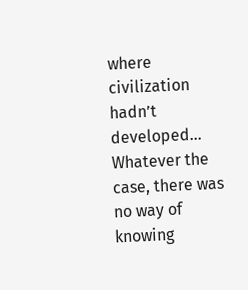where civilization hadn’t developed…
Whatever the case, there was no way of knowing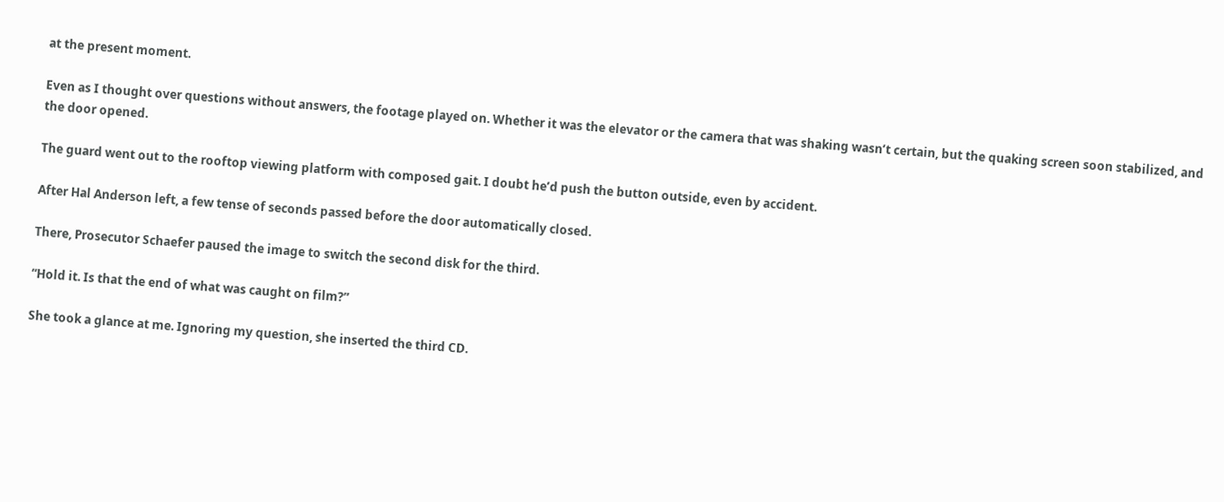at the present moment.

Even as I thought over questions without answers, the footage played on. Whether it was the elevator or the camera that was shaking wasn’t certain, but the quaking screen soon stabilized, and the door opened.

The guard went out to the rooftop viewing platform with composed gait. I doubt he’d push the button outside, even by accident.

After Hal Anderson left, a few tense of seconds passed before the door automatically closed.

There, Prosecutor Schaefer paused the image to switch the second disk for the third.

“Hold it. Is that the end of what was caught on film?”

She took a glance at me. Ignoring my question, she inserted the third CD.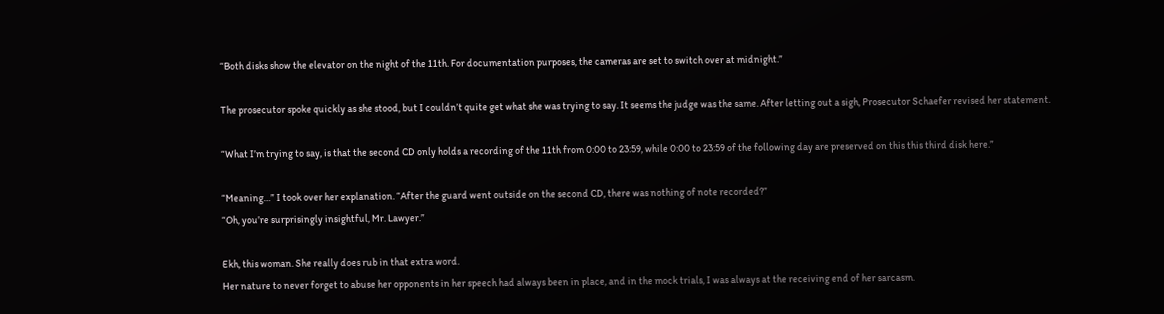“Both disks show the elevator on the night of the 11th. For documentation purposes, the cameras are set to switch over at midnight.”

The prosecutor spoke quickly as she stood, but I couldn’t quite get what she was trying to say. It seems the judge was the same. After letting out a sigh, Prosecutor Schaefer revised her statement.

“What I’m trying to say, is that the second CD only holds a recording of the 11th from 0:00 to 23:59, while 0:00 to 23:59 of the following day are preserved on this this third disk here.”

“Meaning…” I took over her explanation. “After the guard went outside on the second CD, there was nothing of note recorded?”
“Oh, you’re surprisingly insightful, Mr. Lawyer.”

Ekh, this woman. She really does rub in that extra word.
Her nature to never forget to abuse her opponents in her speech had always been in place, and in the mock trials, I was always at the receiving end of her sarcasm.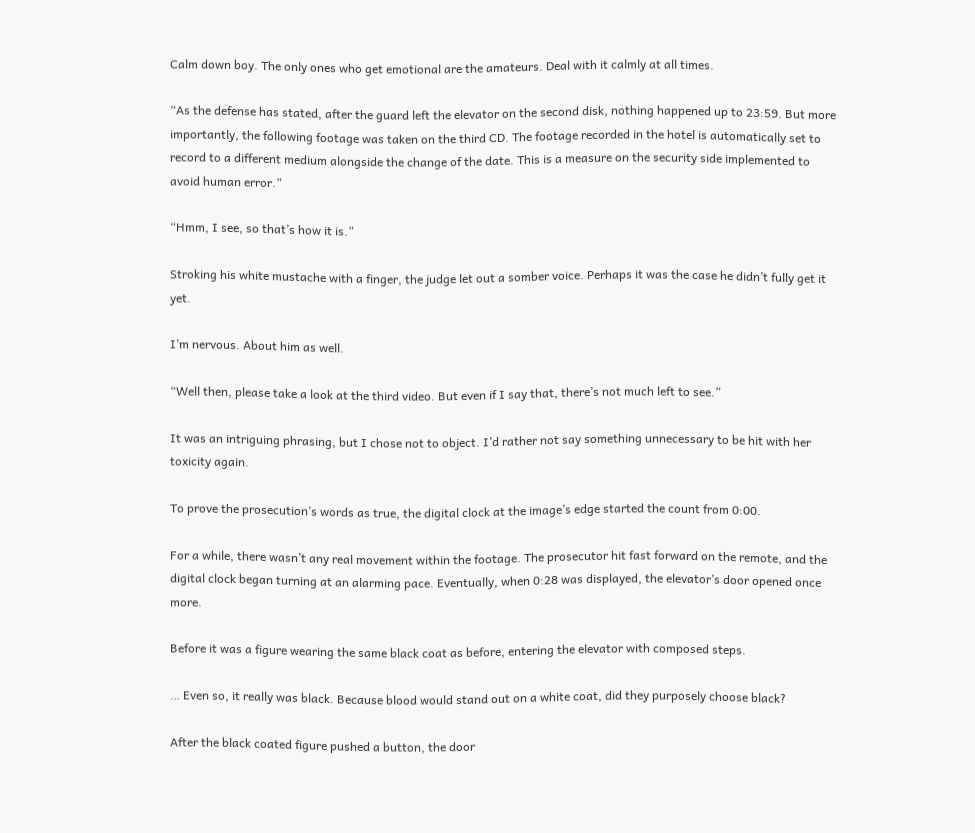Calm down boy. The only ones who get emotional are the amateurs. Deal with it calmly at all times.

“As the defense has stated, after the guard left the elevator on the second disk, nothing happened up to 23:59. But more importantly, the following footage was taken on the third CD. The footage recorded in the hotel is automatically set to record to a different medium alongside the change of the date. This is a measure on the security side implemented to avoid human error.”

“Hmm, I see, so that’s how it is.”

Stroking his white mustache with a finger, the judge let out a somber voice. Perhaps it was the case he didn’t fully get it yet.

I’m nervous. About him as well.

“Well then, please take a look at the third video. But even if I say that, there’s not much left to see.”

It was an intriguing phrasing, but I chose not to object. I’d rather not say something unnecessary to be hit with her toxicity again.

To prove the prosecution’s words as true, the digital clock at the image’s edge started the count from 0:00.

For a while, there wasn’t any real movement within the footage. The prosecutor hit fast forward on the remote, and the digital clock began turning at an alarming pace. Eventually, when 0:28 was displayed, the elevator’s door opened once more.

Before it was a figure wearing the same black coat as before, entering the elevator with composed steps.

… Even so, it really was black. Because blood would stand out on a white coat, did they purposely choose black?

After the black coated figure pushed a button, the door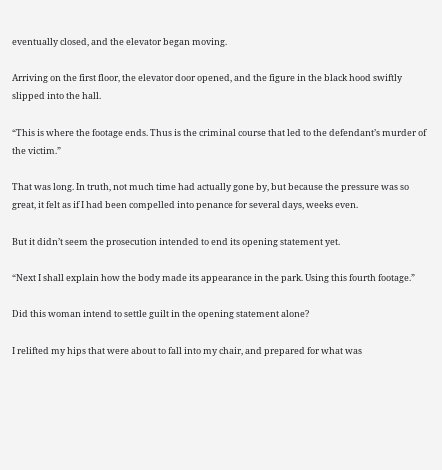eventually closed, and the elevator began moving.

Arriving on the first floor, the elevator door opened, and the figure in the black hood swiftly slipped into the hall.

“This is where the footage ends. Thus is the criminal course that led to the defendant’s murder of the victim.”

That was long. In truth, not much time had actually gone by, but because the pressure was so great, it felt as if I had been compelled into penance for several days, weeks even.

But it didn’t seem the prosecution intended to end its opening statement yet.

“Next I shall explain how the body made its appearance in the park. Using this fourth footage.”

Did this woman intend to settle guilt in the opening statement alone?

I relifted my hips that were about to fall into my chair, and prepared for what was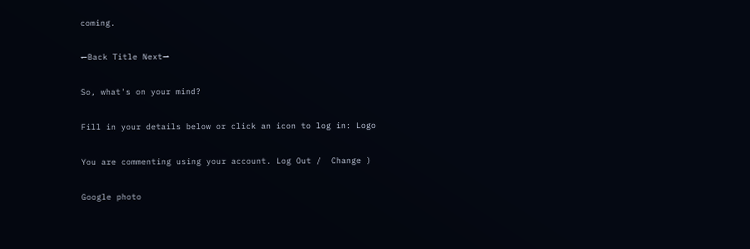coming.

↽Back Title Next⇀

So, what's on your mind?

Fill in your details below or click an icon to log in: Logo

You are commenting using your account. Log Out /  Change )

Google photo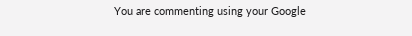You are commenting using your Google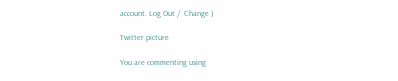account. Log Out /  Change )

Twitter picture

You are commenting using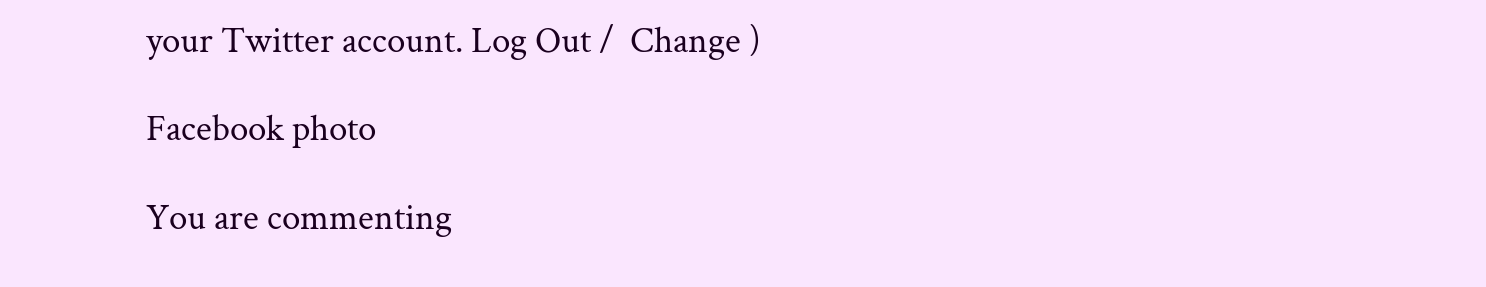your Twitter account. Log Out /  Change )

Facebook photo

You are commenting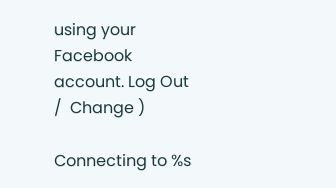using your Facebook account. Log Out /  Change )

Connecting to %s